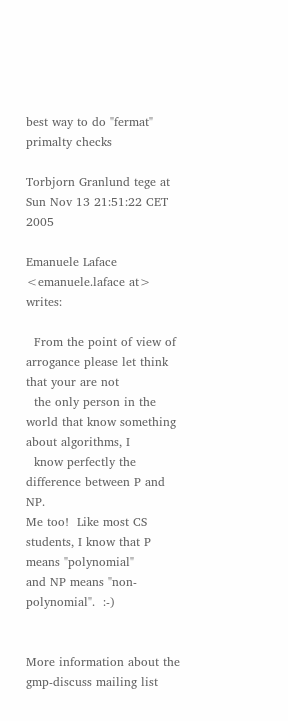best way to do "fermat" primalty checks

Torbjorn Granlund tege at
Sun Nov 13 21:51:22 CET 2005

Emanuele Laface <emanuele.laface at> writes:

  From the point of view of arrogance please let think that your are not
  the only person in the world that know something about algorithms, I
  know perfectly the difference between P and NP.
Me too!  Like most CS students, I know that P means "polynomial"
and NP means "non-polynomial".  :-)


More information about the gmp-discuss mailing list